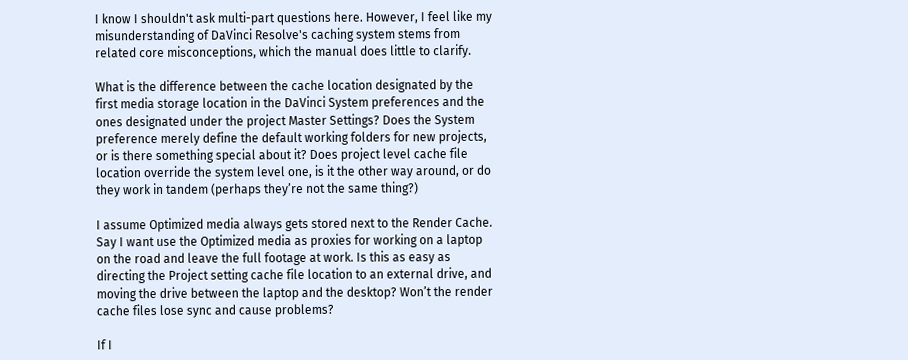I know I shouldn't ask multi-part questions here. However, I feel like my misunderstanding of DaVinci Resolve's caching system stems from related core misconceptions, which the manual does little to clarify.

What is the difference between the cache location designated by the first media storage location in the DaVinci System preferences and the ones designated under the project Master Settings? Does the System preference merely define the default working folders for new projects, or is there something special about it? Does project level cache file location override the system level one, is it the other way around, or do they work in tandem (perhaps they’re not the same thing?)

I assume Optimized media always gets stored next to the Render Cache. Say I want use the Optimized media as proxies for working on a laptop on the road and leave the full footage at work. Is this as easy as directing the Project setting cache file location to an external drive, and moving the drive between the laptop and the desktop? Won’t the render cache files lose sync and cause problems?

If I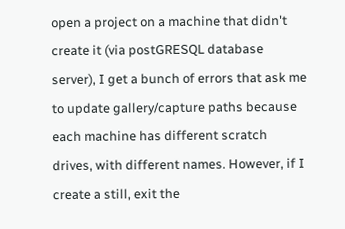open a project on a machine that didn't create it (via postGRESQL database server), I get a bunch of errors that ask me to update gallery/capture paths because each machine has different scratch drives, with different names. However, if I create a still, exit the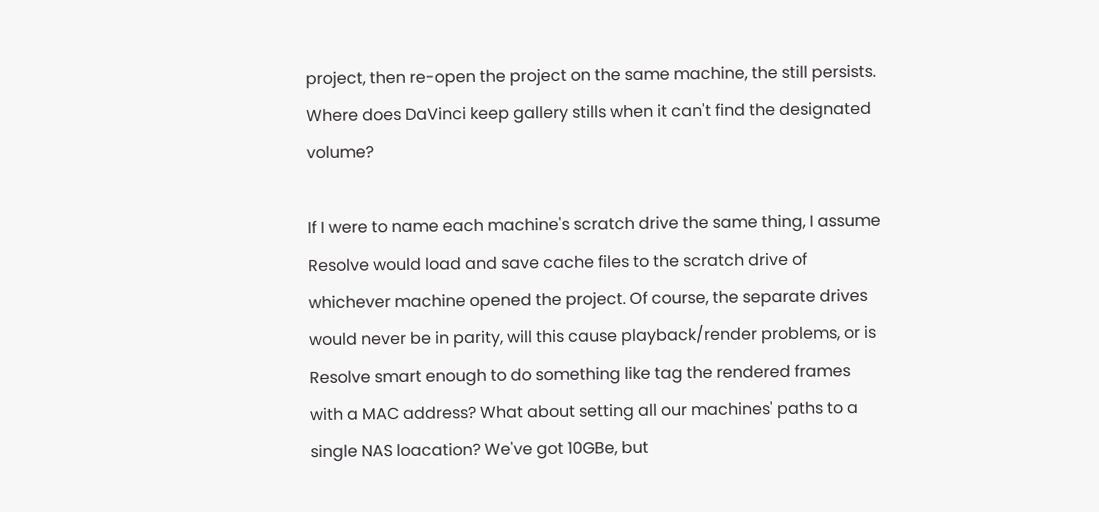project, then re-open the project on the same machine, the still persists. Where does DaVinci keep gallery stills when it can't find the designated volume?

If I were to name each machine's scratch drive the same thing, I assume Resolve would load and save cache files to the scratch drive of whichever machine opened the project. Of course, the separate drives would never be in parity, will this cause playback/render problems, or is Resolve smart enough to do something like tag the rendered frames with a MAC address? What about setting all our machines' paths to a single NAS loacation? We've got 10GBe, but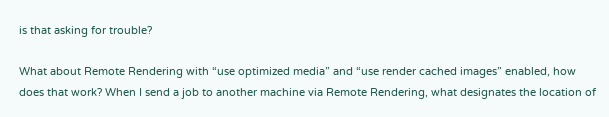is that asking for trouble?

What about Remote Rendering with “use optimized media” and “use render cached images” enabled, how does that work? When I send a job to another machine via Remote Rendering, what designates the location of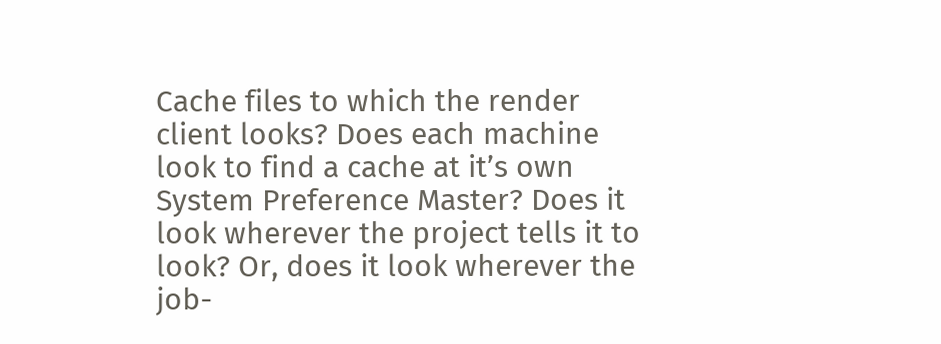Cache files to which the render client looks? Does each machine look to find a cache at it’s own System Preference Master? Does it look wherever the project tells it to look? Or, does it look wherever the job-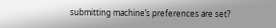submitting machine’s preferences are set?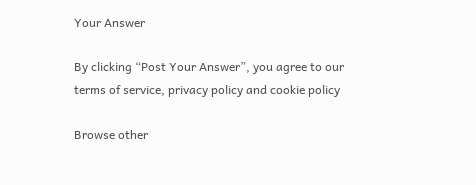Your Answer

By clicking “Post Your Answer”, you agree to our terms of service, privacy policy and cookie policy

Browse other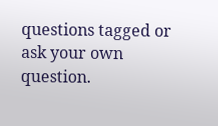questions tagged or ask your own question.